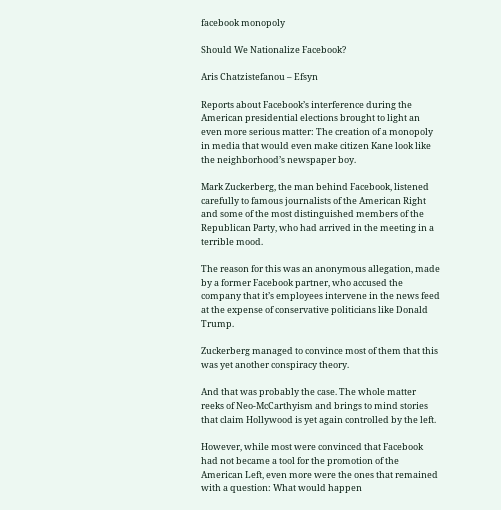facebook monopoly

Should We Nationalize Facebook?

Aris Chatzistefanou – Efsyn

Reports about Facebook’s interference during the American presidential elections brought to light an even more serious matter: The creation of a monopoly in media that would even make citizen Kane look like the neighborhood’s newspaper boy.

Mark Zuckerberg, the man behind Facebook, listened carefully to famous journalists of the American Right and some of the most distinguished members of the Republican Party, who had arrived in the meeting in a terrible mood.

The reason for this was an anonymous allegation, made by a former Facebook partner, who accused the company that it’s employees intervene in the news feed at the expense of conservative politicians like Donald Trump.

Zuckerberg managed to convince most of them that this was yet another conspiracy theory.

And that was probably the case. The whole matter reeks of Neo-McCarthyism and brings to mind stories that claim Hollywood is yet again controlled by the left.

However, while most were convinced that Facebook had not became a tool for the promotion of the American Left, even more were the ones that remained with a question: What would happen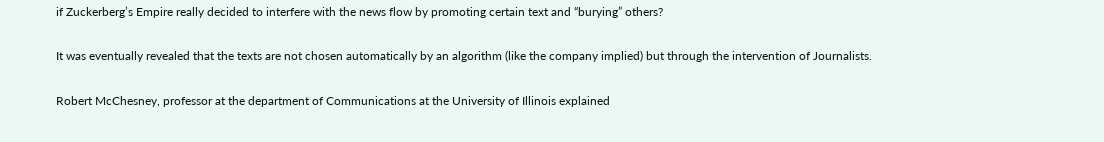if Zuckerberg’s Empire really decided to interfere with the news flow by promoting certain text and “burying” others?

It was eventually revealed that the texts are not chosen automatically by an algorithm (like the company implied) but through the intervention of Journalists.

Robert McChesney, professor at the department of Communications at the University of Illinois explained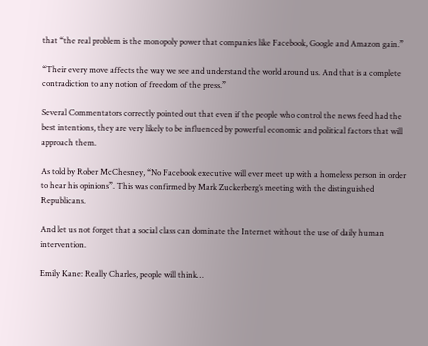that “the real problem is the monopoly power that companies like Facebook, Google and Amazon gain.”

“Their every move affects the way we see and understand the world around us. And that is a complete contradiction to any notion of freedom of the press.”

Several Commentators correctly pointed out that even if the people who control the news feed had the best intentions, they are very likely to be influenced by powerful economic and political factors that will approach them.

As told by Rober McChesney, “No Facebook executive will ever meet up with a homeless person in order to hear his opinions”. This was confirmed by Mark Zuckerberg’s meeting with the distinguished Republicans.

And let us not forget that a social class can dominate the Internet without the use of daily human intervention.

Emily Kane: Really Charles, people will think…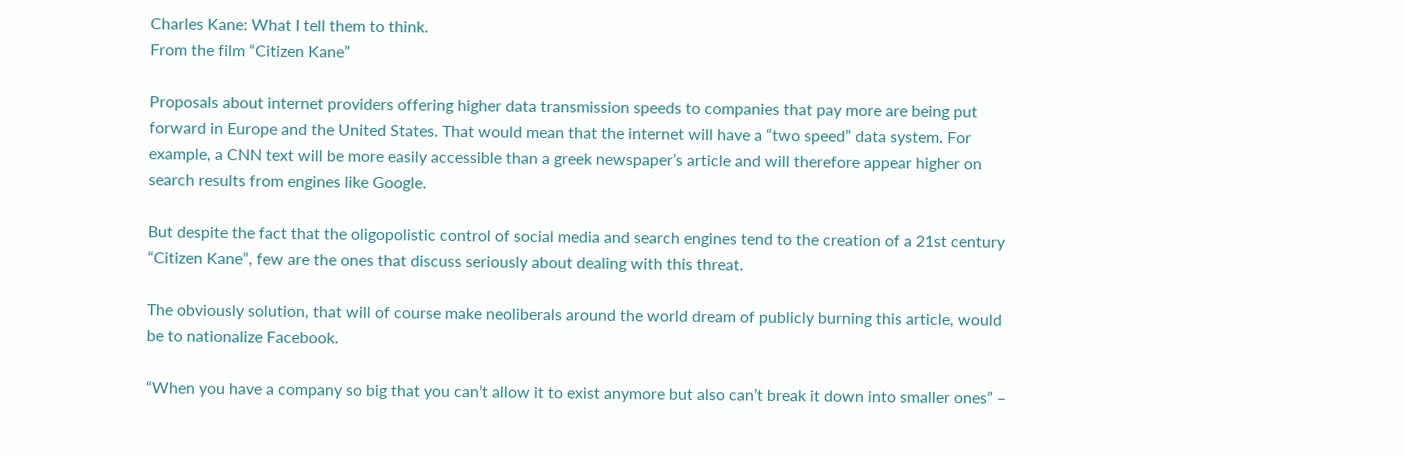Charles Kane: What I tell them to think.
From the film “Citizen Kane”

Proposals about internet providers offering higher data transmission speeds to companies that pay more are being put forward in Europe and the United States. That would mean that the internet will have a “two speed” data system. For example, a CNN text will be more easily accessible than a greek newspaper’s article and will therefore appear higher on search results from engines like Google.

But despite the fact that the oligopolistic control of social media and search engines tend to the creation of a 21st century “Citizen Kane”, few are the ones that discuss seriously about dealing with this threat.

The obviously solution, that will of course make neoliberals around the world dream of publicly burning this article, would be to nationalize Facebook.

“When you have a company so big that you can’t allow it to exist anymore but also can’t break it down into smaller ones” –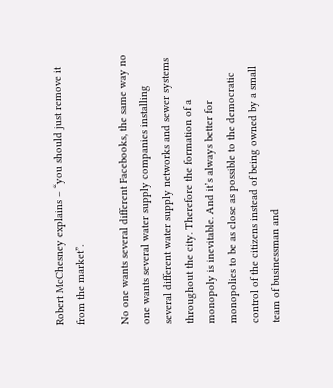Robert McChesney explains – “you should just remove it from the market”.

No one wants several different Facebooks, the same way no one wants several water supply companies installing several different water supply networks and sewer systems throughout the city. Therefore the formation of a monopoly is inevitable. And it’s always better for monopolies to be as close as possible to the democratic control of the citizens instead of being owned by a small team of businessman and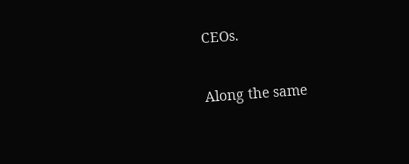CEOs.

Along the same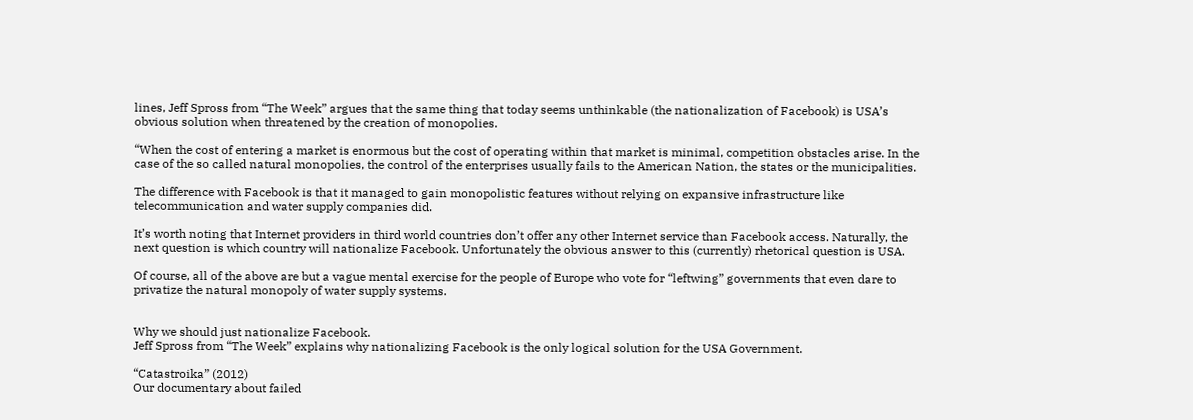lines, Jeff Spross from “The Week” argues that the same thing that today seems unthinkable (the nationalization of Facebook) is USA’s obvious solution when threatened by the creation of monopolies.

“When the cost of entering a market is enormous but the cost of operating within that market is minimal, competition obstacles arise. In the case of the so called natural monopolies, the control of the enterprises usually fails to the American Nation, the states or the municipalities.

The difference with Facebook is that it managed to gain monopolistic features without relying on expansive infrastructure like telecommunication and water supply companies did.

It’s worth noting that Internet providers in third world countries don’t offer any other Internet service than Facebook access. Naturally, the next question is which country will nationalize Facebook. Unfortunately the obvious answer to this (currently) rhetorical question is USA.

Of course, all of the above are but a vague mental exercise for the people of Europe who vote for “leftwing” governments that even dare to privatize the natural monopoly of water supply systems.


Why we should just nationalize Facebook.
Jeff Spross from “The Week” explains why nationalizing Facebook is the only logical solution for the USA Government.

“Catastroika” (2012)
Our documentary about failed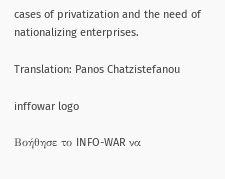cases of privatization and the need of nationalizing enterprises.

Translation: Panos Chatzistefanou

inffowar logo

Βοήθησε το INFO-WAR να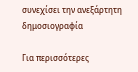συνεχίσει την ανεξάρτητη δημοσιογραφία

Για περισσότερες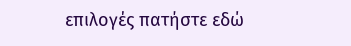επιλογές πατήστε εδώ